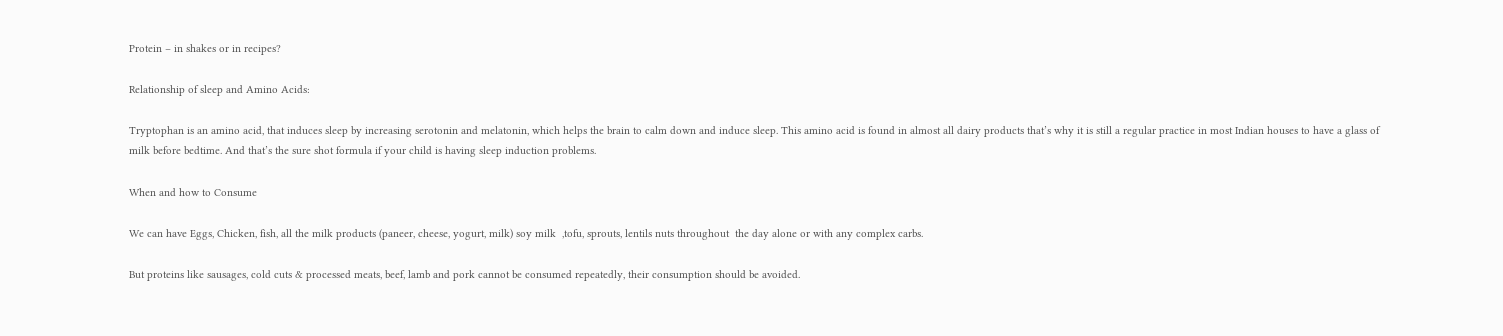Protein – in shakes or in recipes?

Relationship of sleep and Amino Acids:

Tryptophan is an amino acid, that induces sleep by increasing serotonin and melatonin, which helps the brain to calm down and induce sleep. This amino acid is found in almost all dairy products that’s why it is still a regular practice in most Indian houses to have a glass of milk before bedtime. And that’s the sure shot formula if your child is having sleep induction problems.

When and how to Consume

We can have Eggs, Chicken, fish, all the milk products (paneer, cheese, yogurt, milk) soy milk  ,tofu, sprouts, lentils nuts throughout  the day alone or with any complex carbs.

But proteins like sausages, cold cuts & processed meats, beef, lamb and pork cannot be consumed repeatedly, their consumption should be avoided.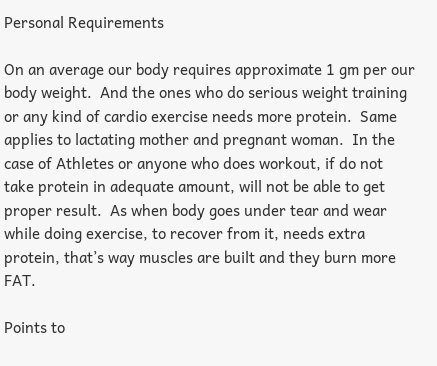Personal Requirements

On an average our body requires approximate 1 gm per our body weight.  And the ones who do serious weight training or any kind of cardio exercise needs more protein.  Same applies to lactating mother and pregnant woman.  In the case of Athletes or anyone who does workout, if do not take protein in adequate amount, will not be able to get proper result.  As when body goes under tear and wear while doing exercise, to recover from it, needs extra protein, that’s way muscles are built and they burn more FAT.

Points to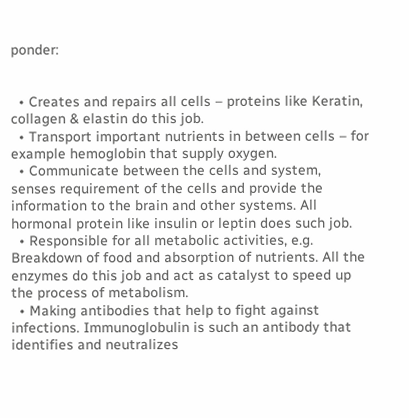ponder:


  • Creates and repairs all cells – proteins like Keratin, collagen & elastin do this job.
  • Transport important nutrients in between cells – for example hemoglobin that supply oxygen.
  • Communicate between the cells and system, senses requirement of the cells and provide the information to the brain and other systems. All hormonal protein like insulin or leptin does such job.
  • Responsible for all metabolic activities, e.g. Breakdown of food and absorption of nutrients. All the enzymes do this job and act as catalyst to speed up the process of metabolism.
  • Making antibodies that help to fight against infections. Immunoglobulin is such an antibody that identifies and neutralizes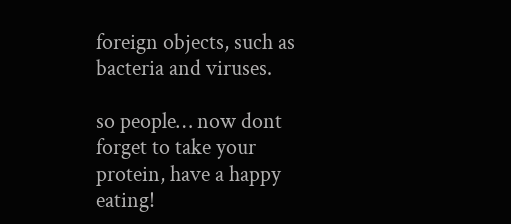foreign objects, such as bacteria and viruses.

so people… now dont forget to take your protein, have a happy eating!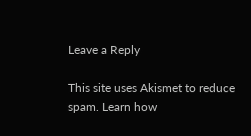Leave a Reply

This site uses Akismet to reduce spam. Learn how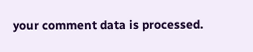your comment data is processed.